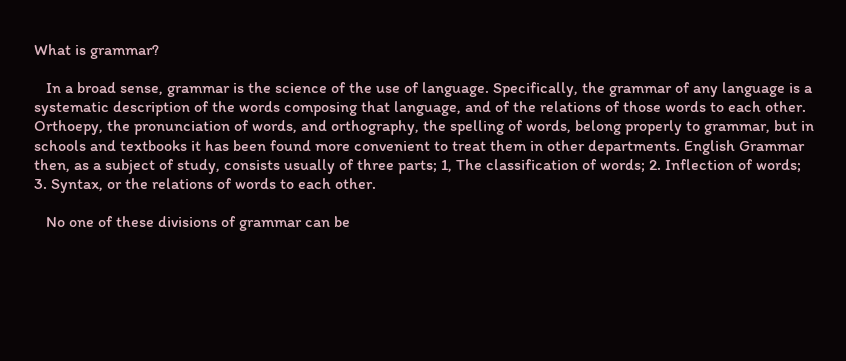What is grammar?

   In a broad sense, grammar is the science of the use of language. Specifically, the grammar of any language is a systematic description of the words composing that language, and of the relations of those words to each other. Orthoepy, the pronunciation of words, and orthography, the spelling of words, belong properly to grammar, but in schools and textbooks it has been found more convenient to treat them in other departments. English Grammar then, as a subject of study, consists usually of three parts; 1, The classification of words; 2. Inflection of words; 3. Syntax, or the relations of words to each other.

   No one of these divisions of grammar can be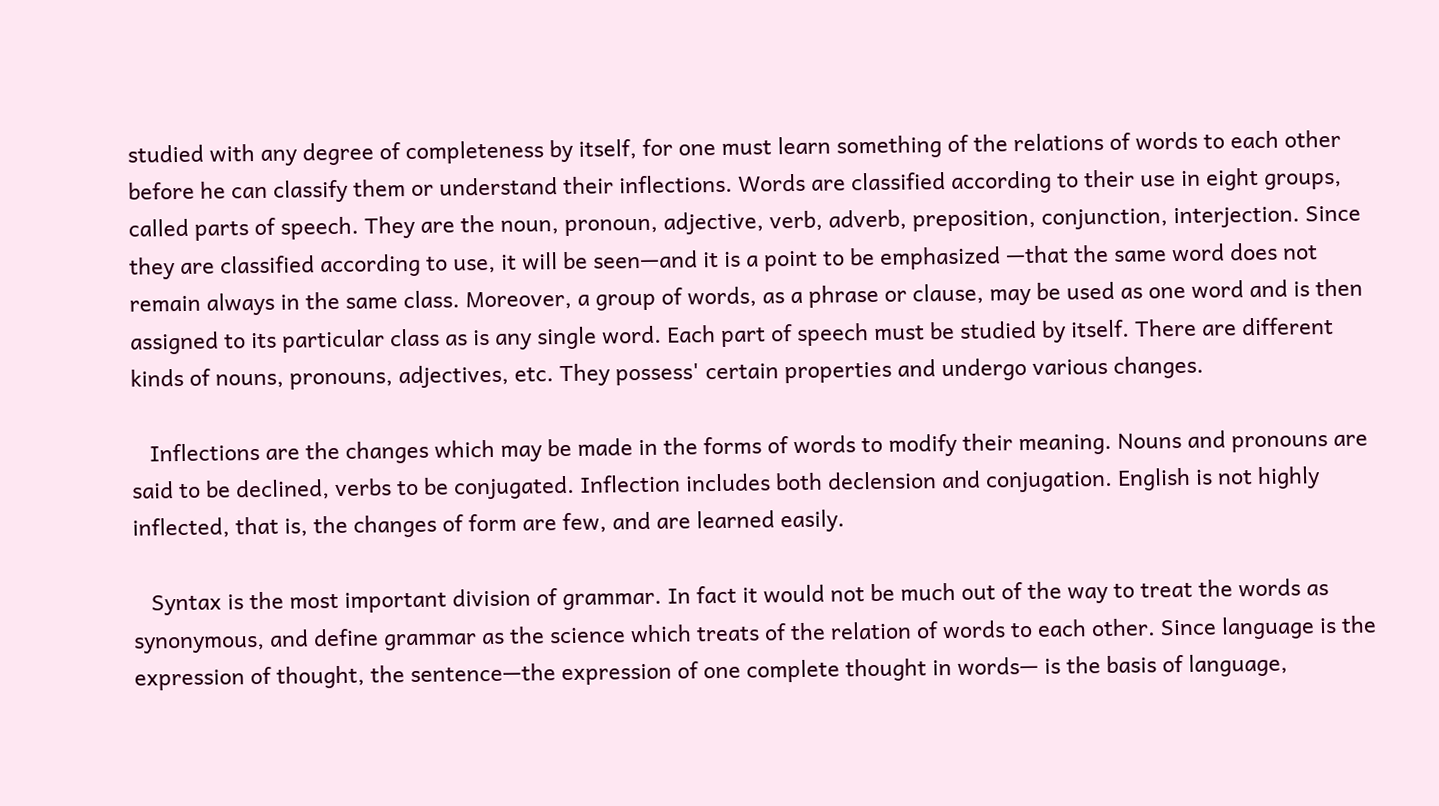studied with any degree of completeness by itself, for one must learn something of the relations of words to each other before he can classify them or understand their inflections. Words are classified according to their use in eight groups, called parts of speech. They are the noun, pronoun, adjective, verb, adverb, preposition, conjunction, interjection. Since they are classified according to use, it will be seen—and it is a point to be emphasized —that the same word does not remain always in the same class. Moreover, a group of words, as a phrase or clause, may be used as one word and is then assigned to its particular class as is any single word. Each part of speech must be studied by itself. There are different kinds of nouns, pronouns, adjectives, etc. They possess' certain properties and undergo various changes.

   Inflections are the changes which may be made in the forms of words to modify their meaning. Nouns and pronouns are said to be declined, verbs to be conjugated. Inflection includes both declension and conjugation. English is not highly inflected, that is, the changes of form are few, and are learned easily.

   Syntax is the most important division of grammar. In fact it would not be much out of the way to treat the words as synonymous, and define grammar as the science which treats of the relation of words to each other. Since language is the expression of thought, the sentence—the expression of one complete thought in words— is the basis of language,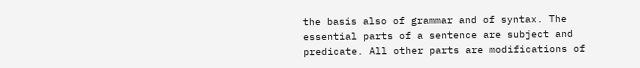the basis also of grammar and of syntax. The essential parts of a sentence are subject and predicate. All other parts are modifications of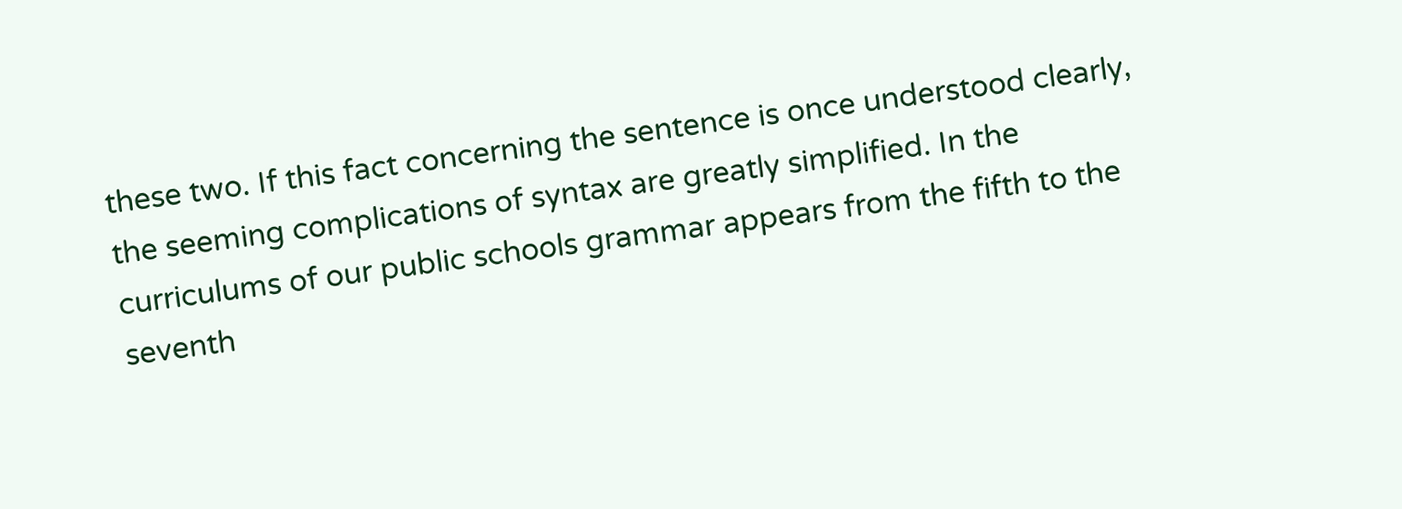these two. If this fact concerning the sentence is once understood clearly, the seeming complications of syntax are greatly simplified. In the curriculums of our public schools grammar appears from the fifth to the seventh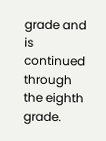grade and is continued through the eighth grade.